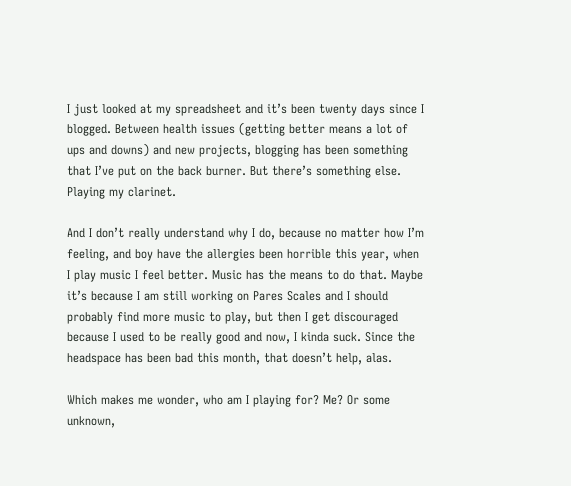I just looked at my spreadsheet and it’s been twenty days since I blogged. Between health issues (getting better means a lot of ups and downs) and new projects, blogging has been something that I’ve put on the back burner. But there’s something else. Playing my clarinet.

And I don’t really understand why I do, because no matter how I’m feeling, and boy have the allergies been horrible this year, when I play music I feel better. Music has the means to do that. Maybe it’s because I am still working on Pares Scales and I should probably find more music to play, but then I get discouraged because I used to be really good and now, I kinda suck. Since the headspace has been bad this month, that doesn’t help, alas.

Which makes me wonder, who am I playing for? Me? Or some unknown,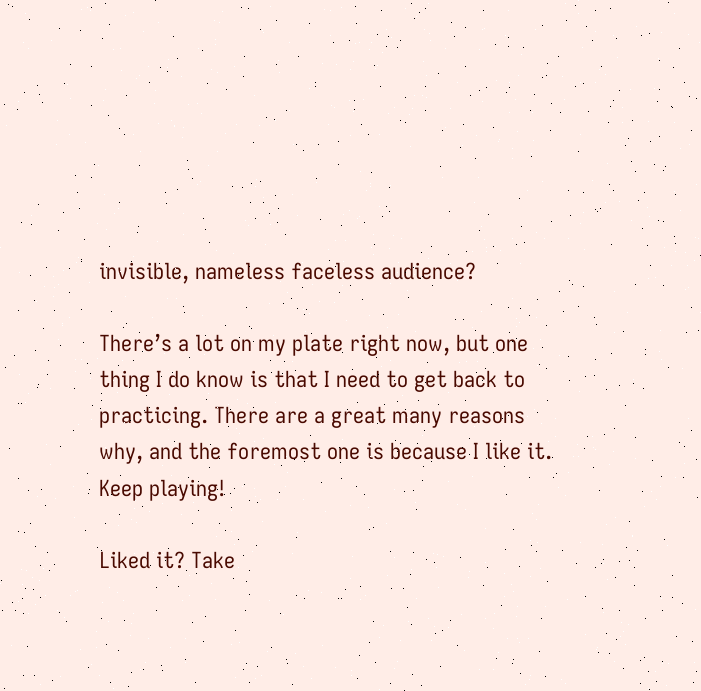invisible, nameless faceless audience?

There’s a lot on my plate right now, but one thing I do know is that I need to get back to practicing. There are a great many reasons why, and the foremost one is because I like it. Keep playing!

Liked it? Take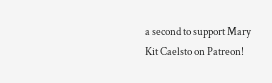a second to support Mary Kit Caelsto on Patreon!